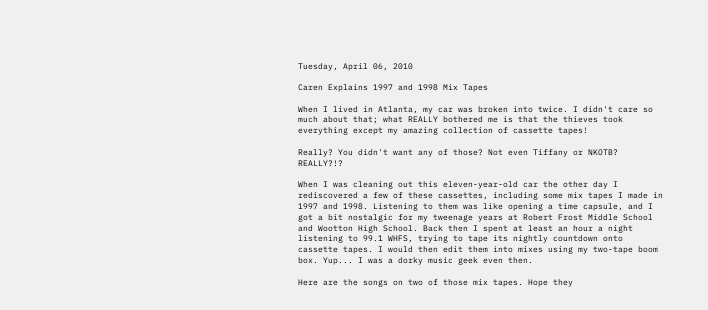Tuesday, April 06, 2010

Caren Explains 1997 and 1998 Mix Tapes

When I lived in Atlanta, my car was broken into twice. I didn't care so much about that; what REALLY bothered me is that the thieves took everything except my amazing collection of cassette tapes!

Really? You didn't want any of those? Not even Tiffany or NKOTB? REALLY?!?

When I was cleaning out this eleven-year-old car the other day I rediscovered a few of these cassettes, including some mix tapes I made in 1997 and 1998. Listening to them was like opening a time capsule, and I got a bit nostalgic for my tweenage years at Robert Frost Middle School and Wootton High School. Back then I spent at least an hour a night listening to 99.1 WHFS, trying to tape its nightly countdown onto cassette tapes. I would then edit them into mixes using my two-tape boom box. Yup... I was a dorky music geek even then.

Here are the songs on two of those mix tapes. Hope they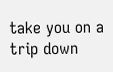take you on a trip down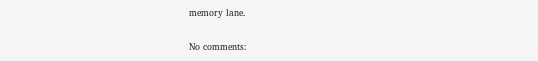memory lane.

No comments: